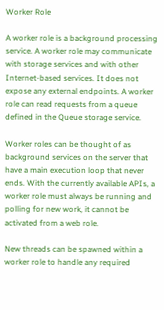Worker Role

A worker role is a background processing service. A worker role may communicate with storage services and with other Internet-based services. It does not expose any external endpoints. A worker role can read requests from a queue defined in the Queue storage service.

Worker roles can be thought of as background services on the server that have a main execution loop that never ends. With the currently available APIs, a worker role must always be running and polling for new work, it cannot be activated from a web role.

New threads can be spawned within a worker role to handle any required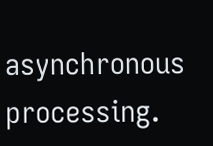asynchronous processing.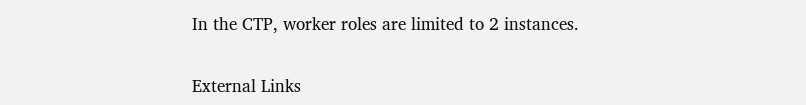In the CTP, worker roles are limited to 2 instances.


External Links